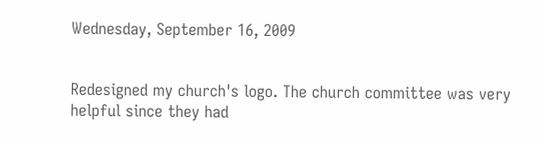Wednesday, September 16, 2009


Redesigned my church's logo. The church committee was very helpful since they had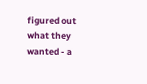figured out what they wanted - a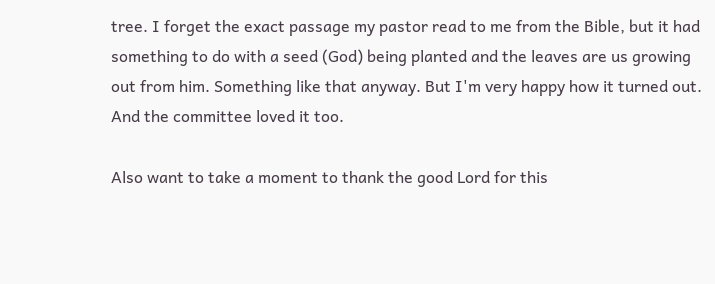tree. I forget the exact passage my pastor read to me from the Bible, but it had something to do with a seed (God) being planted and the leaves are us growing out from him. Something like that anyway. But I'm very happy how it turned out. And the committee loved it too.

Also want to take a moment to thank the good Lord for this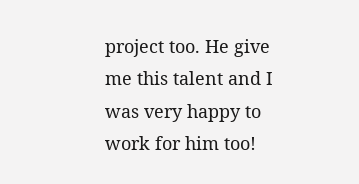project too. He give me this talent and I was very happy to work for him too!